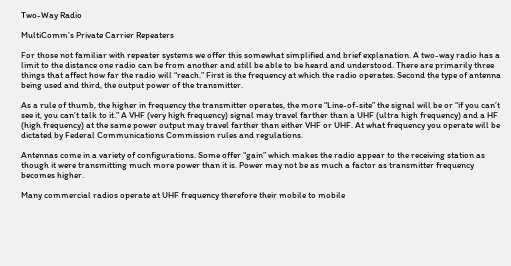Two-Way Radio

MultiComm’s Private Carrier Repeaters

For those not familiar with repeater systems we offer this somewhat simplified and brief explanation. A two-way radio has a limit to the distance one radio can be from another and still be able to be heard and understood. There are primarily three things that affect how far the radio will “reach.” First is the frequency at which the radio operates. Second the type of antenna being used and third, the output power of the transmitter.

As a rule of thumb, the higher in frequency the transmitter operates, the more “Line-of-site” the signal will be or “if you can’t see it, you can’t talk to it.” A VHF (very high frequency) signal may travel farther than a UHF (ultra high frequency) and a HF (high frequency) at the same power output may travel farther than either VHF or UHF. At what frequency you operate will be dictated by Federal Communications Commission rules and regulations.

Antennas come in a variety of configurations. Some offer “gain” which makes the radio appear to the receiving station as though it were transmitting much more power than it is. Power may not be as much a factor as transmitter frequency becomes higher.

Many commercial radios operate at UHF frequency therefore their mobile to mobile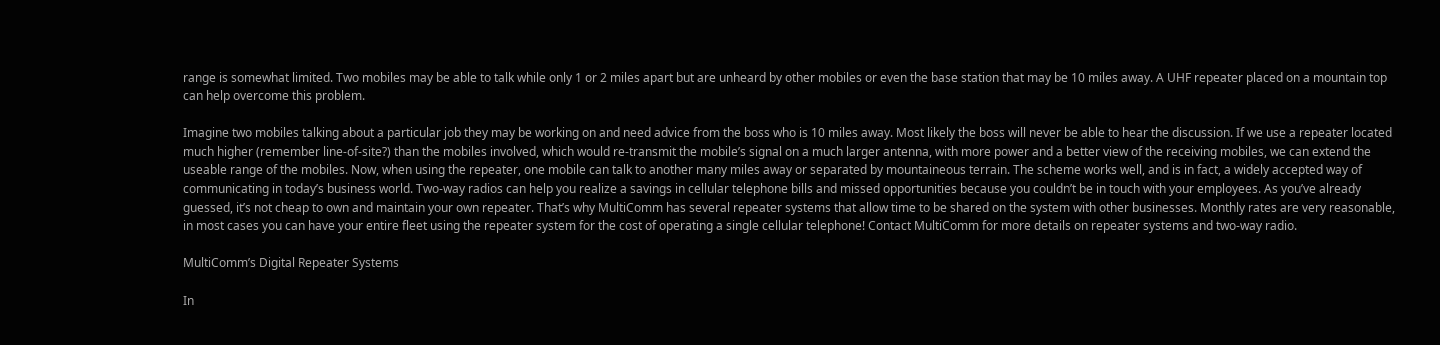range is somewhat limited. Two mobiles may be able to talk while only 1 or 2 miles apart but are unheard by other mobiles or even the base station that may be 10 miles away. A UHF repeater placed on a mountain top can help overcome this problem.

Imagine two mobiles talking about a particular job they may be working on and need advice from the boss who is 10 miles away. Most likely the boss will never be able to hear the discussion. If we use a repeater located much higher (remember line-of-site?) than the mobiles involved, which would re-transmit the mobile’s signal on a much larger antenna, with more power and a better view of the receiving mobiles, we can extend the useable range of the mobiles. Now, when using the repeater, one mobile can talk to another many miles away or separated by mountaineous terrain. The scheme works well, and is in fact, a widely accepted way of communicating in today’s business world. Two-way radios can help you realize a savings in cellular telephone bills and missed opportunities because you couldn’t be in touch with your employees. As you’ve already guessed, it’s not cheap to own and maintain your own repeater. That’s why MultiComm has several repeater systems that allow time to be shared on the system with other businesses. Monthly rates are very reasonable, in most cases you can have your entire fleet using the repeater system for the cost of operating a single cellular telephone! Contact MultiComm for more details on repeater systems and two-way radio.

MultiComm’s Digital Repeater Systems

In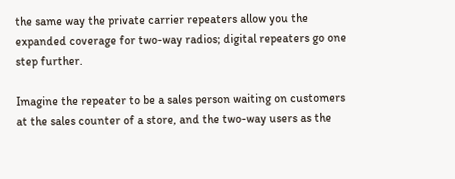the same way the private carrier repeaters allow you the expanded coverage for two-way radios; digital repeaters go one step further.

Imagine the repeater to be a sales person waiting on customers at the sales counter of a store, and the two-way users as the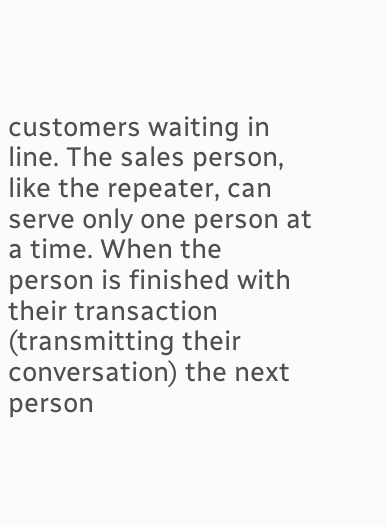customers waiting in line. The sales person, like the repeater, can serve only one person at a time. When the person is finished with their transaction (transmitting their conversation) the next person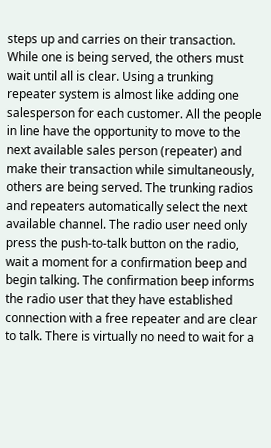steps up and carries on their transaction. While one is being served, the others must wait until all is clear. Using a trunking repeater system is almost like adding one salesperson for each customer. All the people in line have the opportunity to move to the next available sales person (repeater) and make their transaction while simultaneously, others are being served. The trunking radios and repeaters automatically select the next available channel. The radio user need only press the push-to-talk button on the radio, wait a moment for a confirmation beep and begin talking. The confirmation beep informs the radio user that they have established connection with a free repeater and are clear to talk. There is virtually no need to wait for a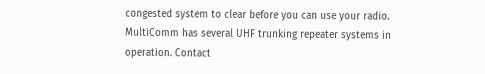congested system to clear before you can use your radio. MultiComm has several UHF trunking repeater systems in operation. Contact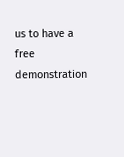us to have a free demonstration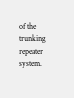of the trunking repeater system.